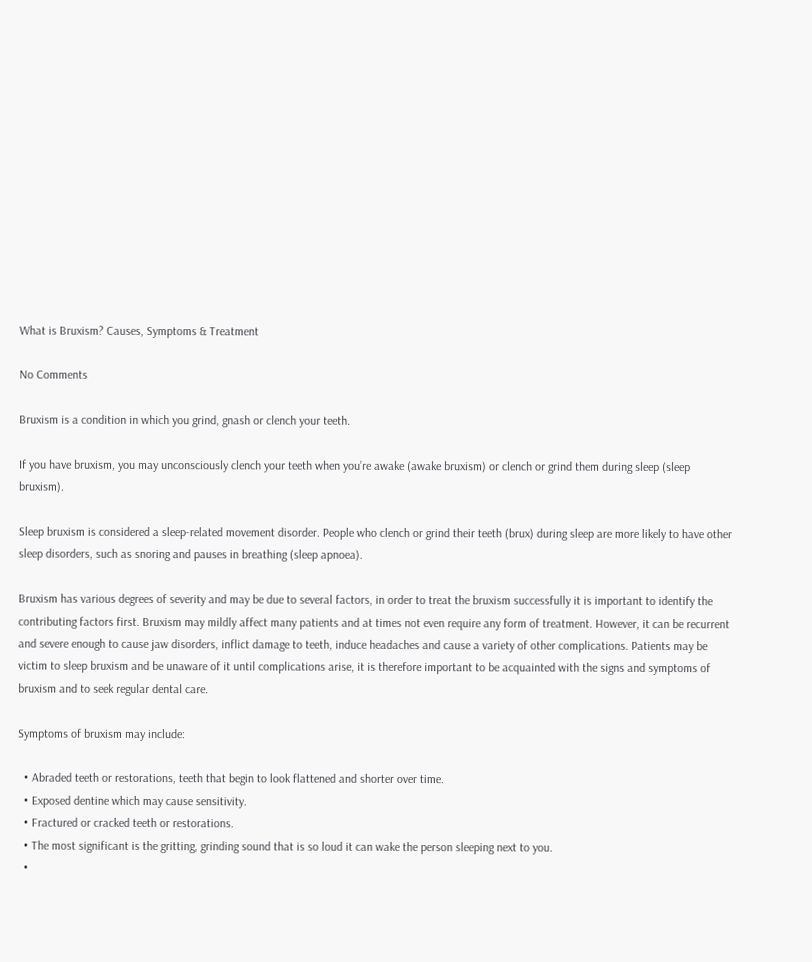What is Bruxism? Causes, Symptoms & Treatment

No Comments

Bruxism is a condition in which you grind, gnash or clench your teeth.

If you have bruxism, you may unconsciously clench your teeth when you’re awake (awake bruxism) or clench or grind them during sleep (sleep bruxism).

Sleep bruxism is considered a sleep-related movement disorder. People who clench or grind their teeth (brux) during sleep are more likely to have other sleep disorders, such as snoring and pauses in breathing (sleep apnoea).

Bruxism has various degrees of severity and may be due to several factors, in order to treat the bruxism successfully it is important to identify the contributing factors first. Bruxism may mildly affect many patients and at times not even require any form of treatment. However, it can be recurrent and severe enough to cause jaw disorders, inflict damage to teeth, induce headaches and cause a variety of other complications. Patients may be victim to sleep bruxism and be unaware of it until complications arise, it is therefore important to be acquainted with the signs and symptoms of bruxism and to seek regular dental care.

Symptoms of bruxism may include:

  • Abraded teeth or restorations, teeth that begin to look flattened and shorter over time.
  • Exposed dentine which may cause sensitivity.
  • Fractured or cracked teeth or restorations.
  • The most significant is the gritting, grinding sound that is so loud it can wake the person sleeping next to you.
  •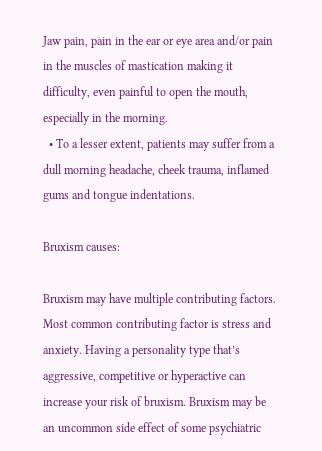Jaw pain, pain in the ear or eye area and/or pain in the muscles of mastication making it difficulty, even painful to open the mouth, especially in the morning.
  • To a lesser extent, patients may suffer from a dull morning headache, cheek trauma, inflamed gums and tongue indentations.

Bruxism causes:

Bruxism may have multiple contributing factors. Most common contributing factor is stress and anxiety. Having a personality type that’s aggressive, competitive or hyperactive can increase your risk of bruxism. Bruxism may be an uncommon side effect of some psychiatric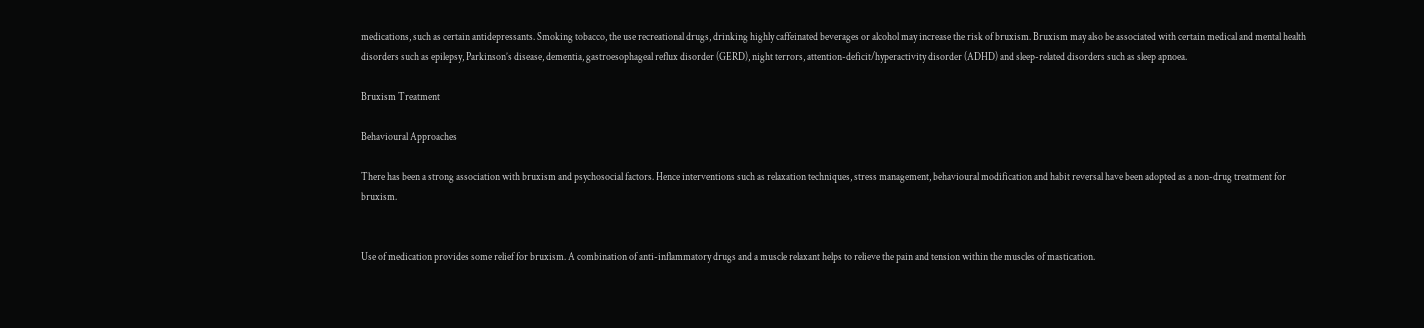medications, such as certain antidepressants. Smoking tobacco, the use recreational drugs, drinking highly caffeinated beverages or alcohol may increase the risk of bruxism. Bruxism may also be associated with certain medical and mental health disorders such as epilepsy, Parkinson’s disease, dementia, gastroesophageal reflux disorder (GERD), night terrors, attention-deficit/hyperactivity disorder (ADHD) and sleep-related disorders such as sleep apnoea.

Bruxism Treatment

Behavioural Approaches

There has been a strong association with bruxism and psychosocial factors. Hence interventions such as relaxation techniques, stress management, behavioural modification and habit reversal have been adopted as a non-drug treatment for bruxism.


Use of medication provides some relief for bruxism. A combination of anti-inflammatory drugs and a muscle relaxant helps to relieve the pain and tension within the muscles of mastication.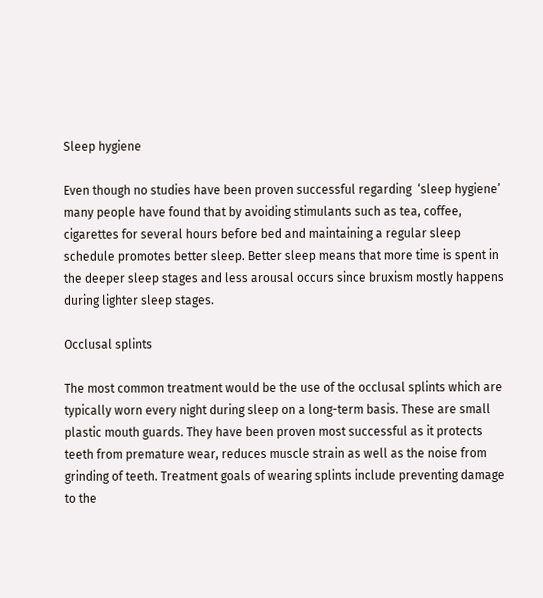Sleep hygiene

Even though no studies have been proven successful regarding  ‘sleep hygiene’ many people have found that by avoiding stimulants such as tea, coffee, cigarettes for several hours before bed and maintaining a regular sleep schedule promotes better sleep. Better sleep means that more time is spent in the deeper sleep stages and less arousal occurs since bruxism mostly happens during lighter sleep stages.

Occlusal splints

The most common treatment would be the use of the occlusal splints which are typically worn every night during sleep on a long-term basis. These are small plastic mouth guards. They have been proven most successful as it protects teeth from premature wear, reduces muscle strain as well as the noise from grinding of teeth. Treatment goals of wearing splints include preventing damage to the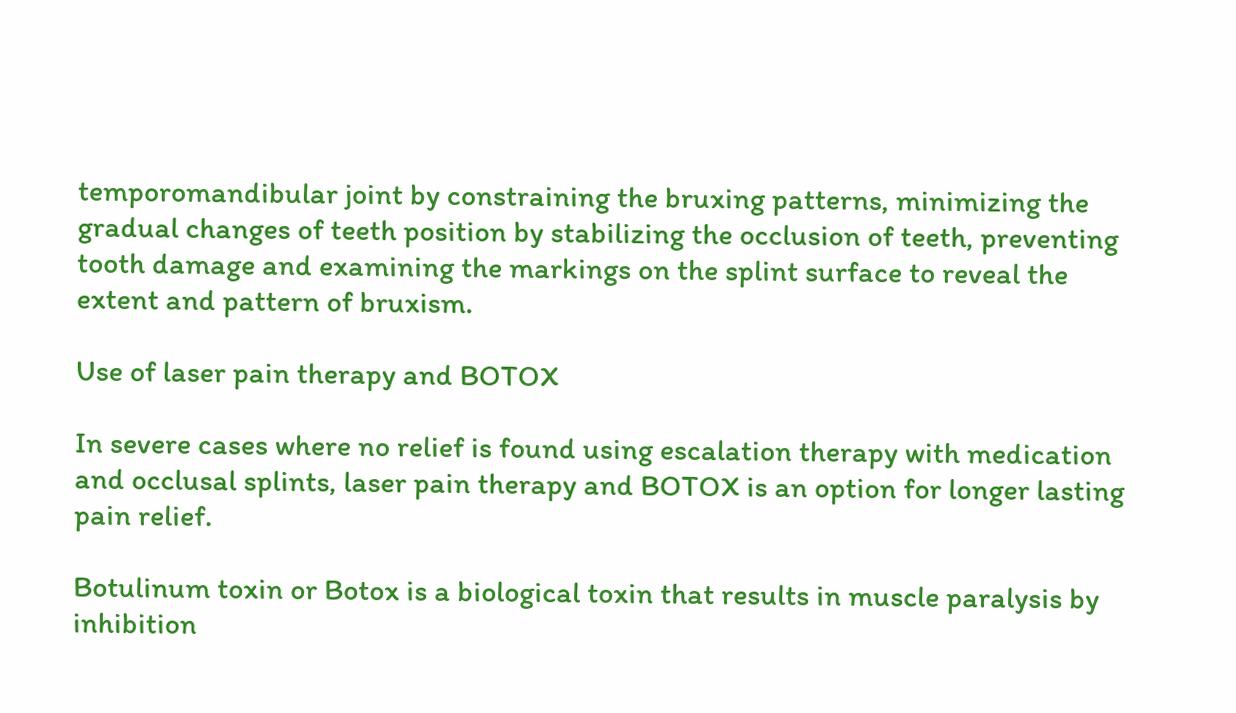temporomandibular joint by constraining the bruxing patterns, minimizing the gradual changes of teeth position by stabilizing the occlusion of teeth, preventing tooth damage and examining the markings on the splint surface to reveal the extent and pattern of bruxism.

Use of laser pain therapy and BOTOX

In severe cases where no relief is found using escalation therapy with medication and occlusal splints, laser pain therapy and BOTOX is an option for longer lasting pain relief.

Botulinum toxin or Botox is a biological toxin that results in muscle paralysis by inhibition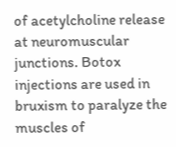of acetylcholine release at neuromuscular junctions. Botox injections are used in bruxism to paralyze the muscles of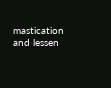mastication and lessen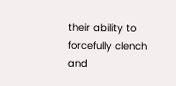their ability to forcefully clench and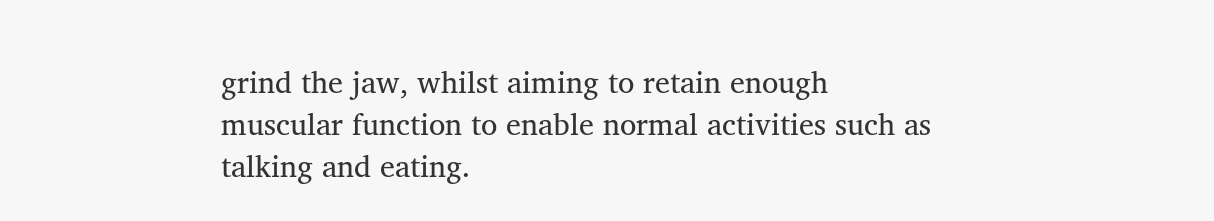grind the jaw, whilst aiming to retain enough muscular function to enable normal activities such as talking and eating.